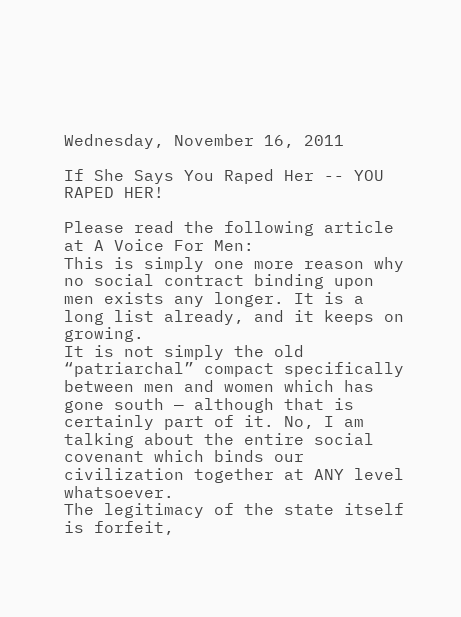Wednesday, November 16, 2011

If She Says You Raped Her -- YOU RAPED HER!

Please read the following article at A Voice For Men:
This is simply one more reason why no social contract binding upon men exists any longer. It is a long list already, and it keeps on growing.
It is not simply the old “patriarchal” compact specifically between men and women which has gone south — although that is certainly part of it. No, I am talking about the entire social covenant which binds our civilization together at ANY level whatsoever.
The legitimacy of the state itself is forfeit,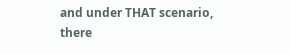and under THAT scenario, there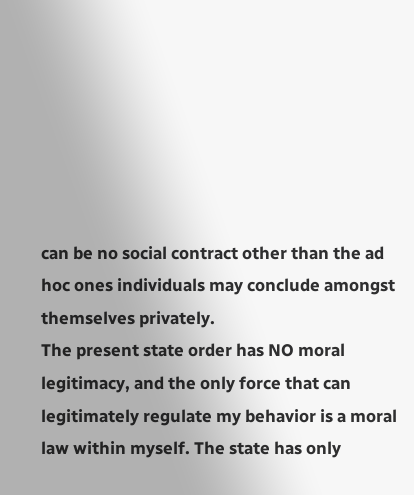can be no social contract other than the ad hoc ones individuals may conclude amongst themselves privately.
The present state order has NO moral legitimacy, and the only force that can legitimately regulate my behavior is a moral law within myself. The state has only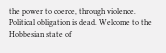the power to coerce, through violence.
Political obligation is dead. Welcome to the Hobbesian state of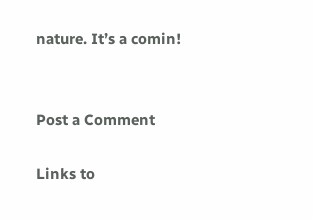nature. It’s a comin!


Post a Comment

Links to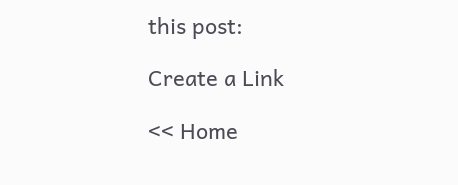this post:

Create a Link

<< Home